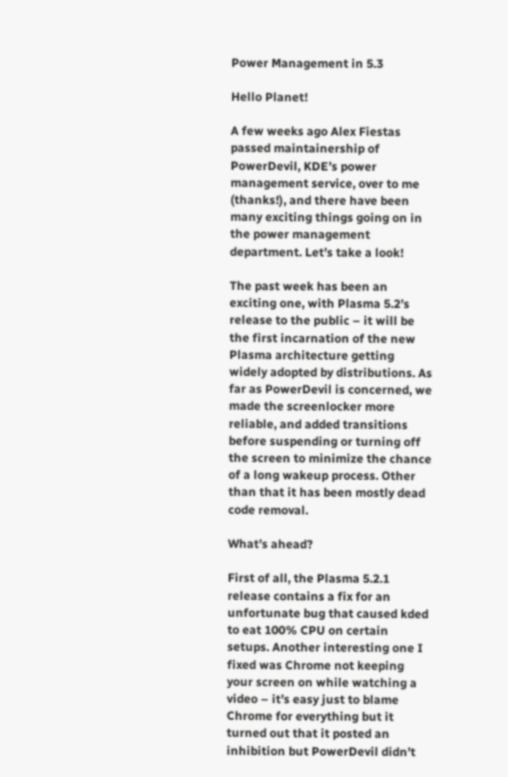Power Management in 5.3

Hello Planet!

A few weeks ago Alex Fiestas passed maintainership of PowerDevil, KDE’s power management service, over to me (thanks!), and there have been many exciting things going on in the power management department. Let’s take a look!

The past week has been an exciting one, with Plasma 5.2’s release to the public – it will be the first incarnation of the new Plasma architecture getting widely adopted by distributions. As far as PowerDevil is concerned, we made the screenlocker more reliable, and added transitions before suspending or turning off the screen to minimize the chance of a long wakeup process. Other than that it has been mostly dead code removal.

What’s ahead?

First of all, the Plasma 5.2.1 release contains a fix for an unfortunate bug that caused kded to eat 100% CPU on certain setups. Another interesting one I fixed was Chrome not keeping your screen on while watching a video – it’s easy just to blame Chrome for everything but it turned out that it posted an inhibition but PowerDevil didn’t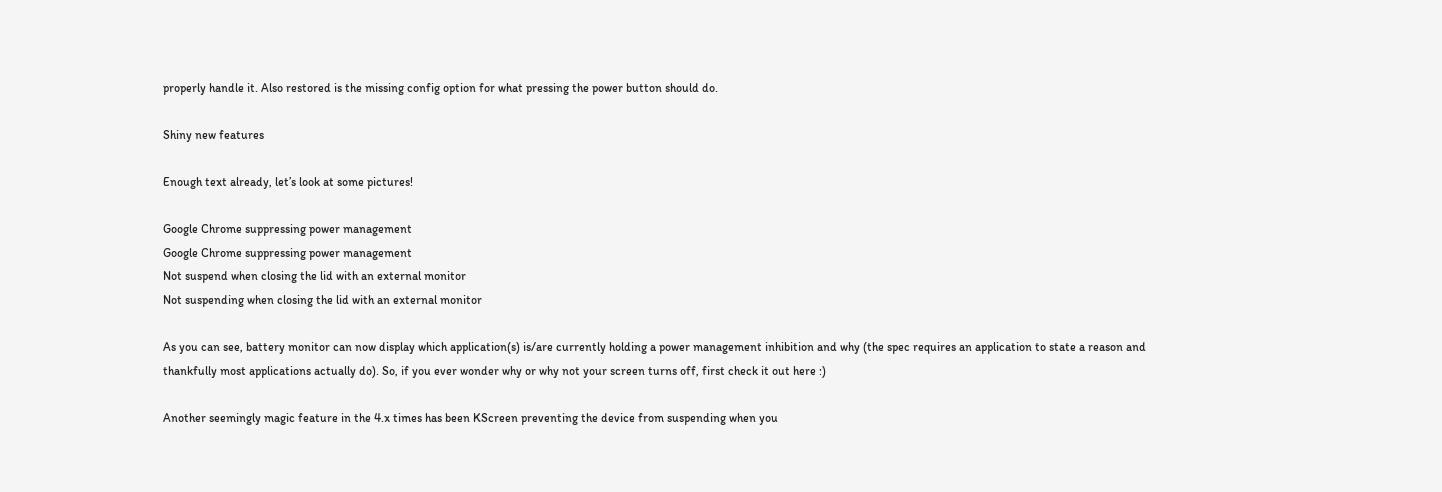properly handle it. Also restored is the missing config option for what pressing the power button should do.

Shiny new features

Enough text already, let’s look at some pictures!

Google Chrome suppressing power management
Google Chrome suppressing power management
Not suspend when closing the lid with an external monitor
Not suspending when closing the lid with an external monitor

As you can see, battery monitor can now display which application(s) is/are currently holding a power management inhibition and why (the spec requires an application to state a reason and thankfully most applications actually do). So, if you ever wonder why or why not your screen turns off, first check it out here :)

Another seemingly magic feature in the 4.x times has been KScreen preventing the device from suspending when you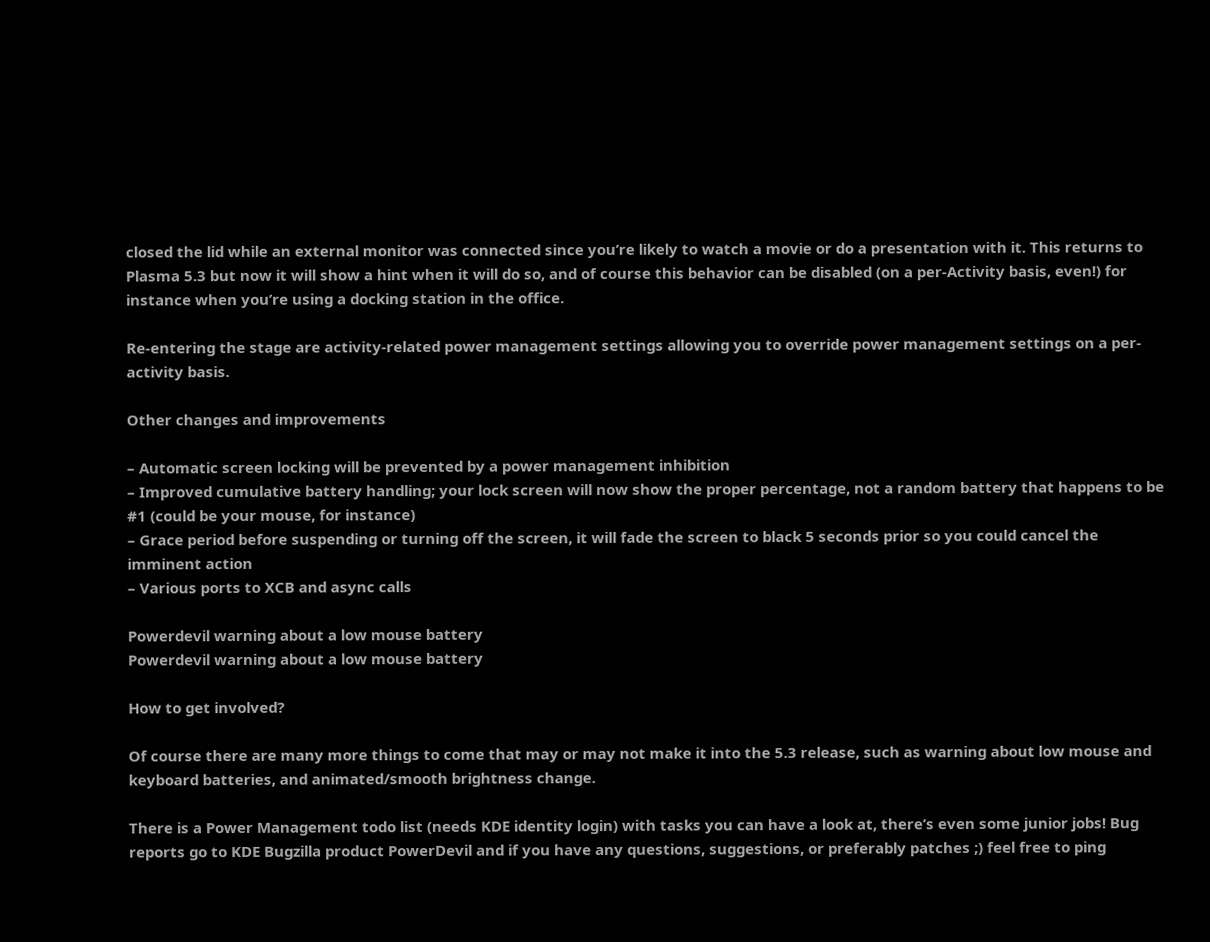closed the lid while an external monitor was connected since you’re likely to watch a movie or do a presentation with it. This returns to Plasma 5.3 but now it will show a hint when it will do so, and of course this behavior can be disabled (on a per-Activity basis, even!) for instance when you’re using a docking station in the office.

Re-entering the stage are activity-related power management settings allowing you to override power management settings on a per-activity basis.

Other changes and improvements

– Automatic screen locking will be prevented by a power management inhibition
– Improved cumulative battery handling; your lock screen will now show the proper percentage, not a random battery that happens to be #1 (could be your mouse, for instance)
– Grace period before suspending or turning off the screen, it will fade the screen to black 5 seconds prior so you could cancel the imminent action
– Various ports to XCB and async calls

Powerdevil warning about a low mouse battery
Powerdevil warning about a low mouse battery

How to get involved?

Of course there are many more things to come that may or may not make it into the 5.3 release, such as warning about low mouse and keyboard batteries, and animated/smooth brightness change.

There is a Power Management todo list (needs KDE identity login) with tasks you can have a look at, there’s even some junior jobs! Bug reports go to KDE Bugzilla product PowerDevil and if you have any questions, suggestions, or preferably patches ;) feel free to ping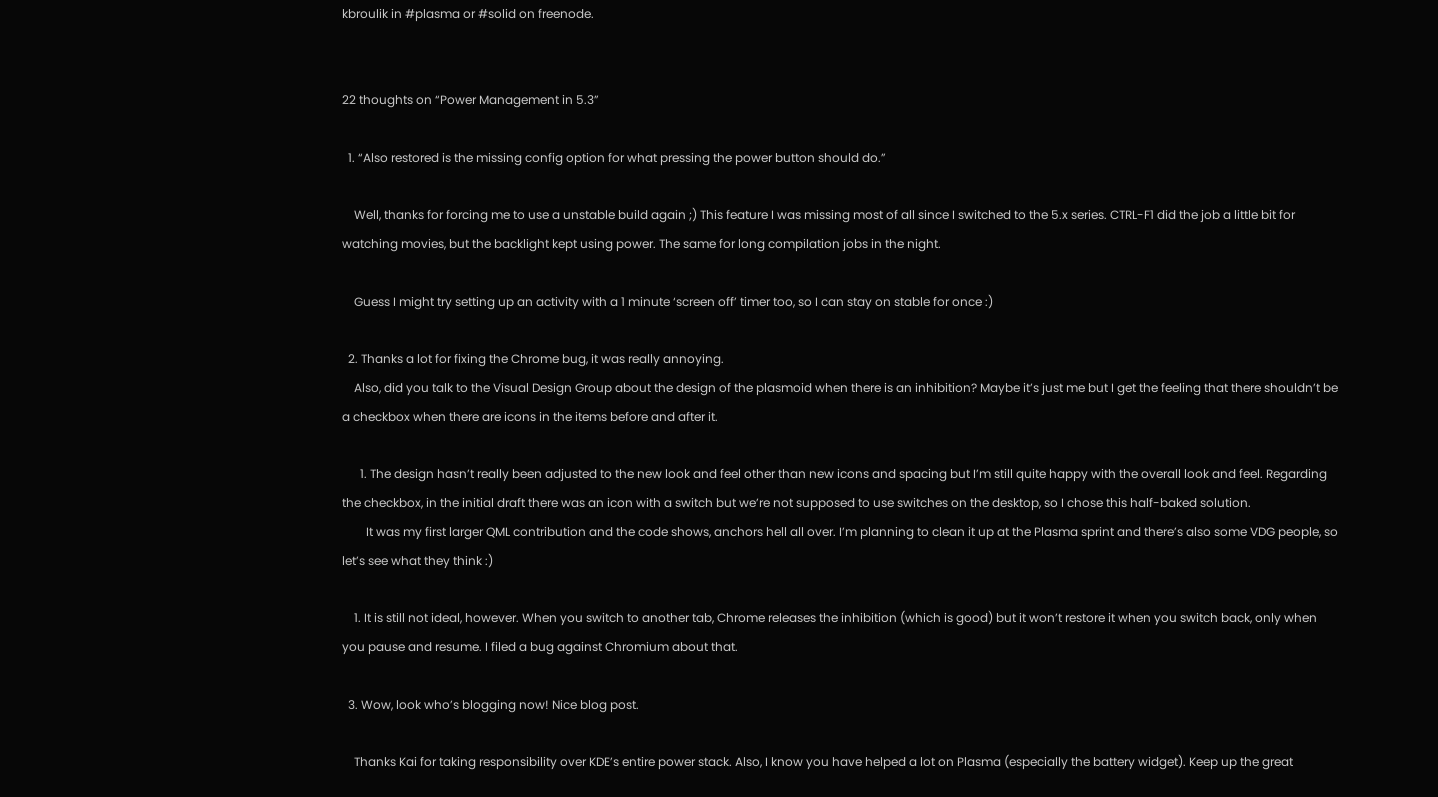kbroulik in #plasma or #solid on freenode.


22 thoughts on “Power Management in 5.3”

  1. “Also restored is the missing config option for what pressing the power button should do.”

    Well, thanks for forcing me to use a unstable build again ;) This feature I was missing most of all since I switched to the 5.x series. CTRL-F1 did the job a little bit for watching movies, but the backlight kept using power. The same for long compilation jobs in the night.

    Guess I might try setting up an activity with a 1 minute ‘screen off’ timer too, so I can stay on stable for once :)

  2. Thanks a lot for fixing the Chrome bug, it was really annoying.
    Also, did you talk to the Visual Design Group about the design of the plasmoid when there is an inhibition? Maybe it’s just me but I get the feeling that there shouldn’t be a checkbox when there are icons in the items before and after it.

      1. The design hasn’t really been adjusted to the new look and feel other than new icons and spacing but I’m still quite happy with the overall look and feel. Regarding the checkbox, in the initial draft there was an icon with a switch but we’re not supposed to use switches on the desktop, so I chose this half-baked solution.
        It was my first larger QML contribution and the code shows, anchors hell all over. I’m planning to clean it up at the Plasma sprint and there’s also some VDG people, so let’s see what they think :)

    1. It is still not ideal, however. When you switch to another tab, Chrome releases the inhibition (which is good) but it won’t restore it when you switch back, only when you pause and resume. I filed a bug against Chromium about that.

  3. Wow, look who’s blogging now! Nice blog post.

    Thanks Kai for taking responsibility over KDE’s entire power stack. Also, I know you have helped a lot on Plasma (especially the battery widget). Keep up the great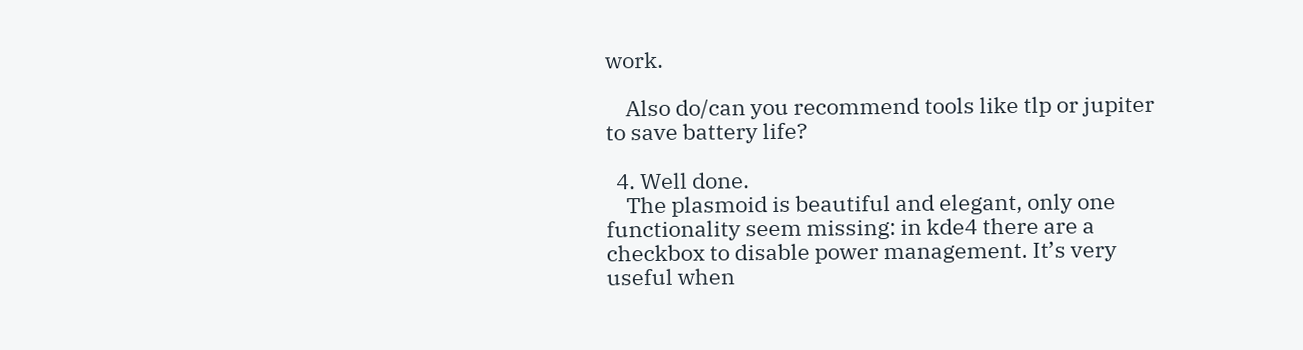work.

    Also do/can you recommend tools like tlp or jupiter to save battery life?

  4. Well done.
    The plasmoid is beautiful and elegant, only one functionality seem missing: in kde4 there are a checkbox to disable power management. It’s very useful when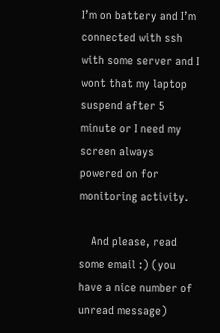I’m on battery and I’m connected with ssh with some server and I wont that my laptop suspend after 5 minute or I need my screen always powered on for monitoring activity.

    And please, read some email :) (you have a nice number of unread message)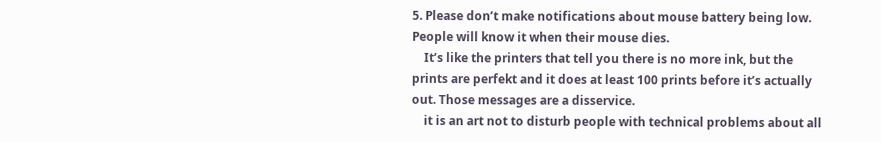5. Please don’t make notifications about mouse battery being low. People will know it when their mouse dies.
    It’s like the printers that tell you there is no more ink, but the prints are perfekt and it does at least 100 prints before it’s actually out. Those messages are a disservice.
    it is an art not to disturb people with technical problems about all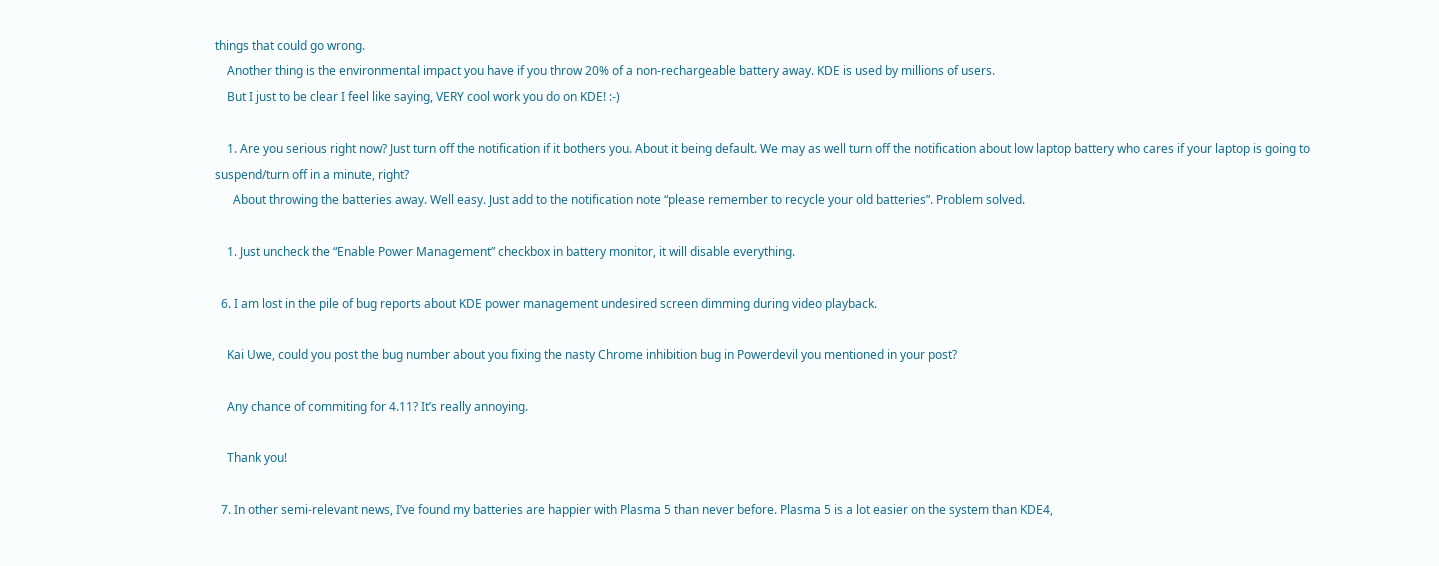things that could go wrong.
    Another thing is the environmental impact you have if you throw 20% of a non-rechargeable battery away. KDE is used by millions of users.
    But I just to be clear I feel like saying, VERY cool work you do on KDE! :-)

    1. Are you serious right now? Just turn off the notification if it bothers you. About it being default. We may as well turn off the notification about low laptop battery who cares if your laptop is going to suspend/turn off in a minute, right?
      About throwing the batteries away. Well easy. Just add to the notification note “please remember to recycle your old batteries”. Problem solved.

    1. Just uncheck the “Enable Power Management” checkbox in battery monitor, it will disable everything.

  6. I am lost in the pile of bug reports about KDE power management undesired screen dimming during video playback.

    Kai Uwe, could you post the bug number about you fixing the nasty Chrome inhibition bug in Powerdevil you mentioned in your post?

    Any chance of commiting for 4.11? It’s really annoying.

    Thank you!

  7. In other semi-relevant news, I’ve found my batteries are happier with Plasma 5 than never before. Plasma 5 is a lot easier on the system than KDE4,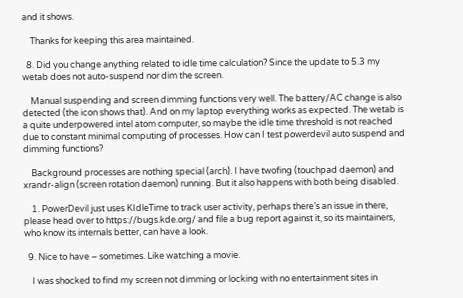and it shows.

    Thanks for keeping this area maintained.

  8. Did you change anything related to idle time calculation? Since the update to 5.3 my wetab does not auto-suspend nor dim the screen.

    Manual suspending and screen dimming functions very well. The battery/AC change is also detected (the icon shows that). And on my laptop everything works as expected. The wetab is a quite underpowered intel atom computer, so maybe the idle time threshold is not reached due to constant minimal computing of processes. How can I test powerdevil auto suspend and dimming functions?

    Background processes are nothing special (arch). I have twofing (touchpad daemon) and xrandr-align (screen rotation daemon) running. But it also happens with both being disabled.

    1. PowerDevil just uses KIdleTime to track user activity, perhaps there’s an issue in there, please head over to https://bugs.kde.org/ and file a bug report against it, so its maintainers, who know its internals better, can have a look.

  9. Nice to have – sometimes. Like watching a movie.

    I was shocked to find my screen not dimming or locking with no entertainment sites in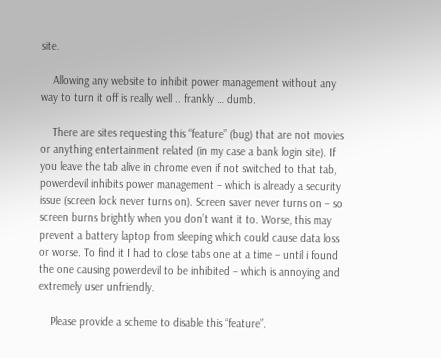site.

    Allowing any website to inhibit power management without any way to turn it off is really well .. frankly … dumb.

    There are sites requesting this “feature” (bug) that are not movies or anything entertainment related (in my case a bank login site). If you leave the tab alive in chrome even if not switched to that tab, powerdevil inhibits power management – which is already a security issue (screen lock never turns on). Screen saver never turns on – so screen burns brightly when you don’t want it to. Worse, this may prevent a battery laptop from sleeping which could cause data loss or worse. To find it I had to close tabs one at a time – until i found the one causing powerdevil to be inhibited – which is annoying and extremely user unfriendly.

    Please provide a scheme to disable this “feature”.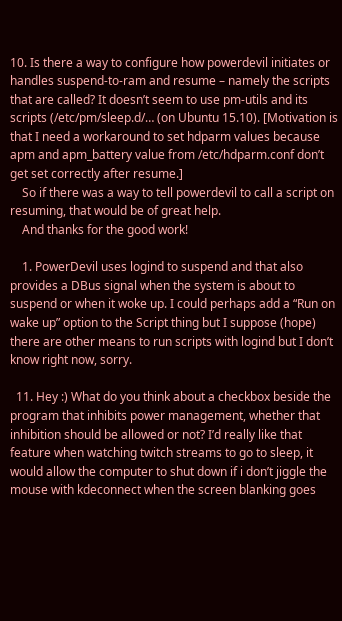10. Is there a way to configure how powerdevil initiates or handles suspend-to-ram and resume – namely the scripts that are called? It doesn’t seem to use pm-utils and its scripts (/etc/pm/sleep.d/… (on Ubuntu 15.10). [Motivation is that I need a workaround to set hdparm values because apm and apm_battery value from /etc/hdparm.conf don’t get set correctly after resume.]
    So if there was a way to tell powerdevil to call a script on resuming, that would be of great help.
    And thanks for the good work!

    1. PowerDevil uses logind to suspend and that also provides a DBus signal when the system is about to suspend or when it woke up. I could perhaps add a “Run on wake up” option to the Script thing but I suppose (hope) there are other means to run scripts with logind but I don’t know right now, sorry.

  11. Hey :) What do you think about a checkbox beside the program that inhibits power management, whether that inhibition should be allowed or not? I’d really like that feature when watching twitch streams to go to sleep, it would allow the computer to shut down if i don’t jiggle the mouse with kdeconnect when the screen blanking goes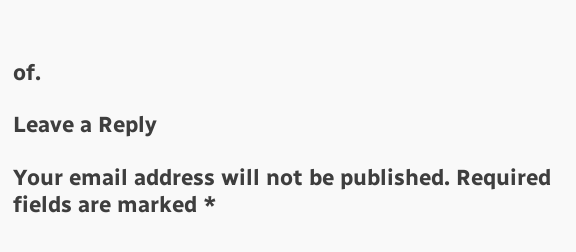of.

Leave a Reply

Your email address will not be published. Required fields are marked *